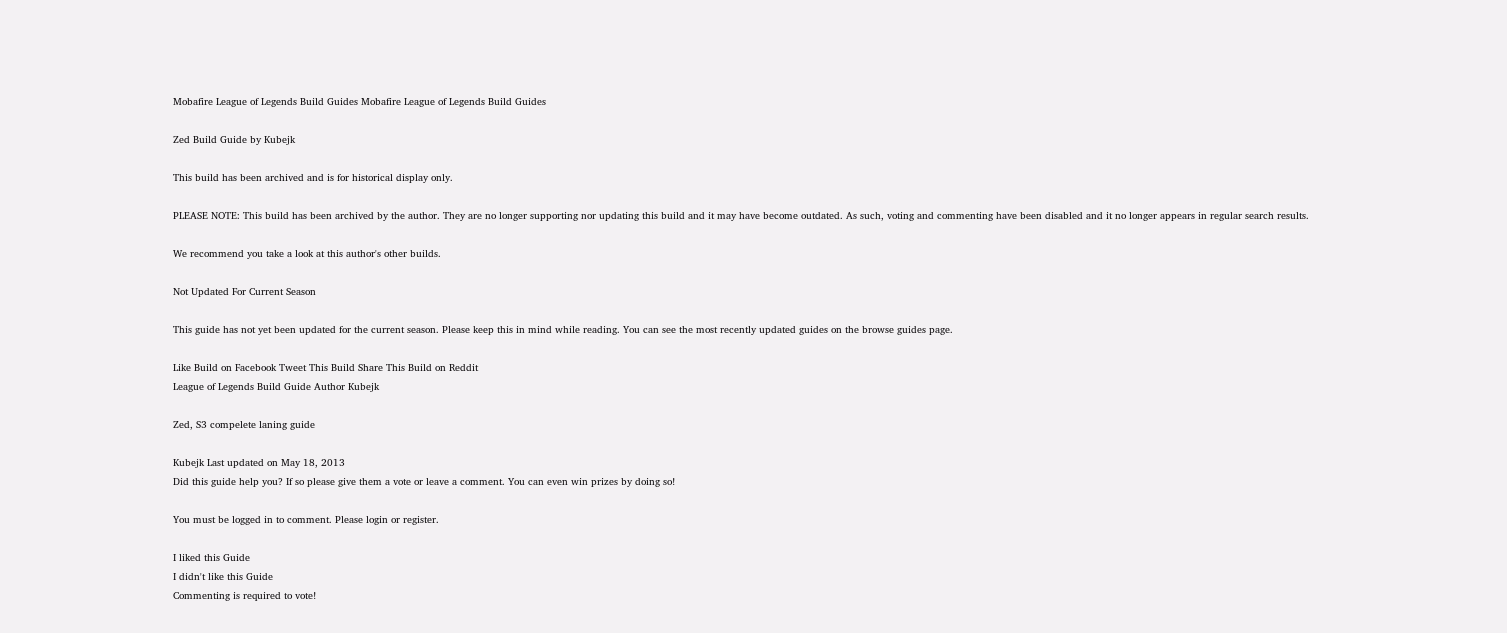Mobafire League of Legends Build Guides Mobafire League of Legends Build Guides

Zed Build Guide by Kubejk

This build has been archived and is for historical display only.

PLEASE NOTE: This build has been archived by the author. They are no longer supporting nor updating this build and it may have become outdated. As such, voting and commenting have been disabled and it no longer appears in regular search results.

We recommend you take a look at this author's other builds.

Not Updated For Current Season

This guide has not yet been updated for the current season. Please keep this in mind while reading. You can see the most recently updated guides on the browse guides page.

Like Build on Facebook Tweet This Build Share This Build on Reddit
League of Legends Build Guide Author Kubejk

Zed, S3 compelete laning guide

Kubejk Last updated on May 18, 2013
Did this guide help you? If so please give them a vote or leave a comment. You can even win prizes by doing so!

You must be logged in to comment. Please login or register.

I liked this Guide
I didn't like this Guide
Commenting is required to vote!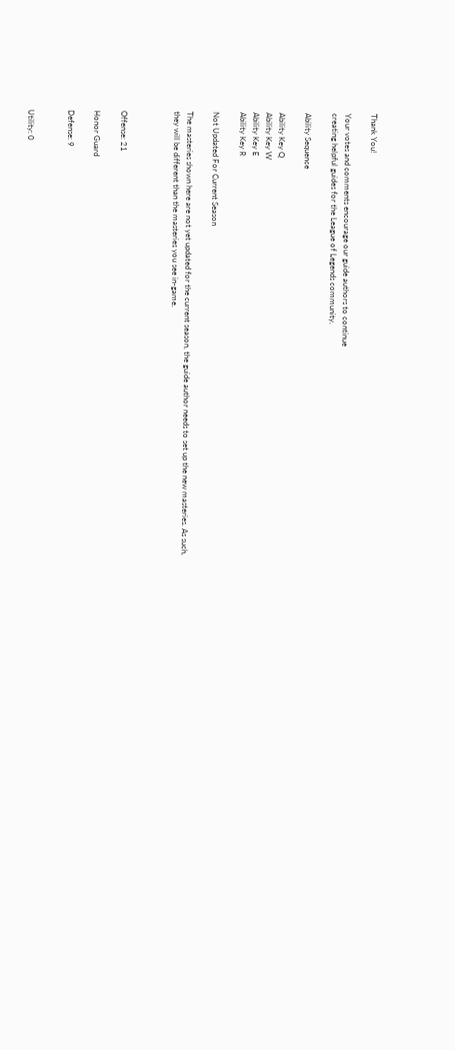Thank You!

Your votes and comments encourage our guide authors to continue
creating helpful guides for the League of Legends community.

Ability Sequence

Ability Key Q
Ability Key W
Ability Key E
Ability Key R

Not Updated For Current Season

The masteries shown here are not yet updated for the current season, the guide author needs to set up the new masteries. As such, they will be different than the masteries you see in-game.



Offense: 21

Honor Guard

Defense: 9


Utility: 0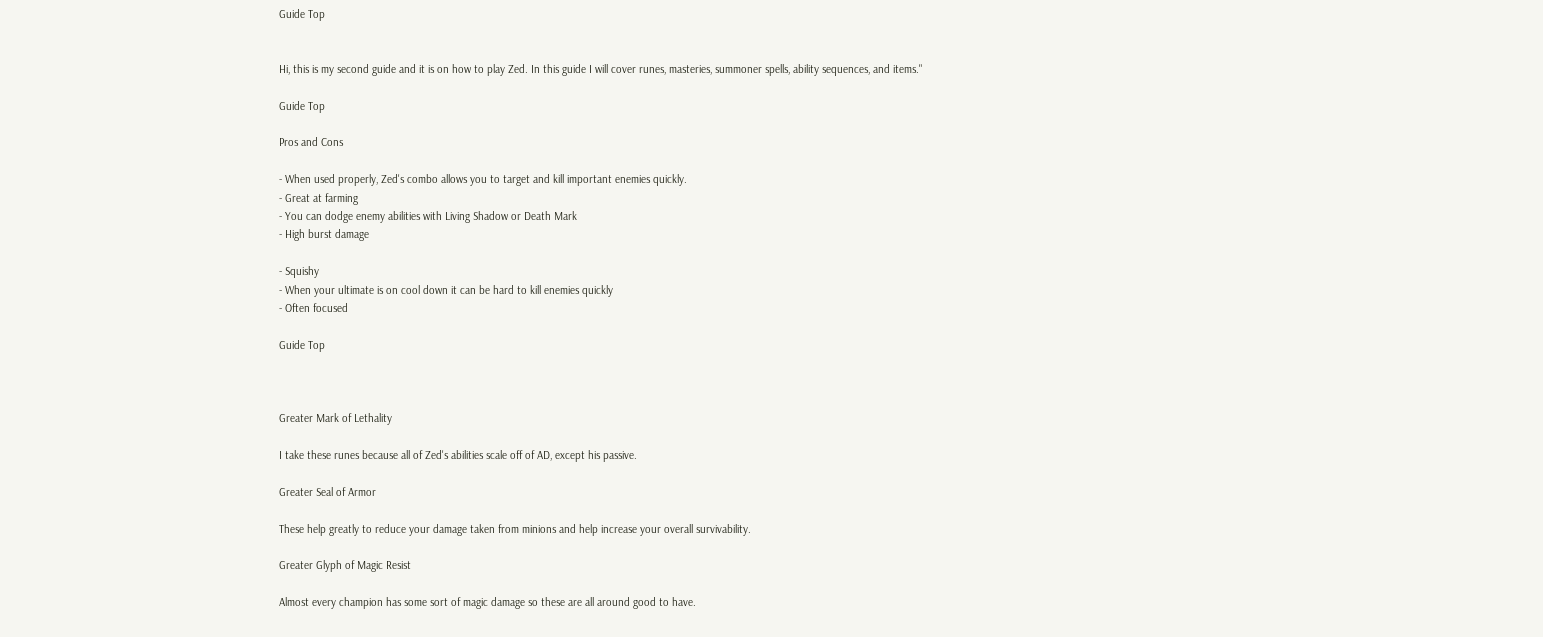Guide Top


Hi, this is my second guide and it is on how to play Zed. In this guide I will cover runes, masteries, summoner spells, ability sequences, and items."

Guide Top

Pros and Cons

- When used properly, Zed's combo allows you to target and kill important enemies quickly.
- Great at farming
- You can dodge enemy abilities with Living Shadow or Death Mark
- High burst damage

- Squishy
- When your ultimate is on cool down it can be hard to kill enemies quickly
- Often focused

Guide Top



Greater Mark of Lethality

I take these runes because all of Zed's abilities scale off of AD, except his passive.

Greater Seal of Armor

These help greatly to reduce your damage taken from minions and help increase your overall survivability.

Greater Glyph of Magic Resist

Almost every champion has some sort of magic damage so these are all around good to have.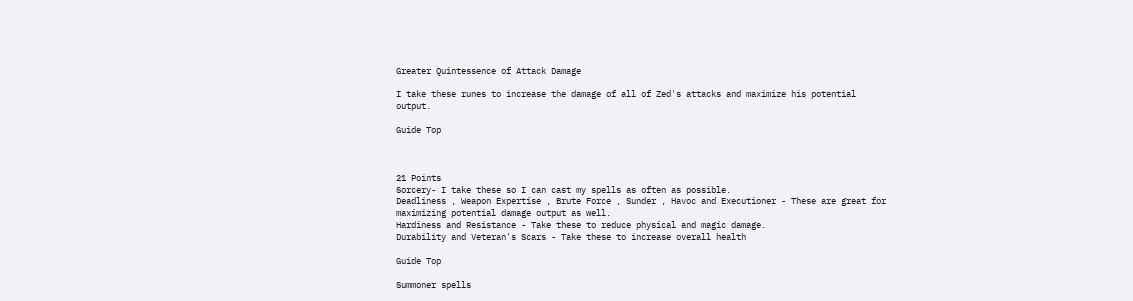Greater Quintessence of Attack Damage

I take these runes to increase the damage of all of Zed's attacks and maximize his potential output.

Guide Top



21 Points
Sorcery- I take these so I can cast my spells as often as possible.
Deadliness , Weapon Expertise , Brute Force , Sunder , Havoc and Executioner - These are great for maximizing potential damage output as well.
Hardiness and Resistance - Take these to reduce physical and magic damage.
Durability and Veteran's Scars - Take these to increase overall health

Guide Top

Summoner spells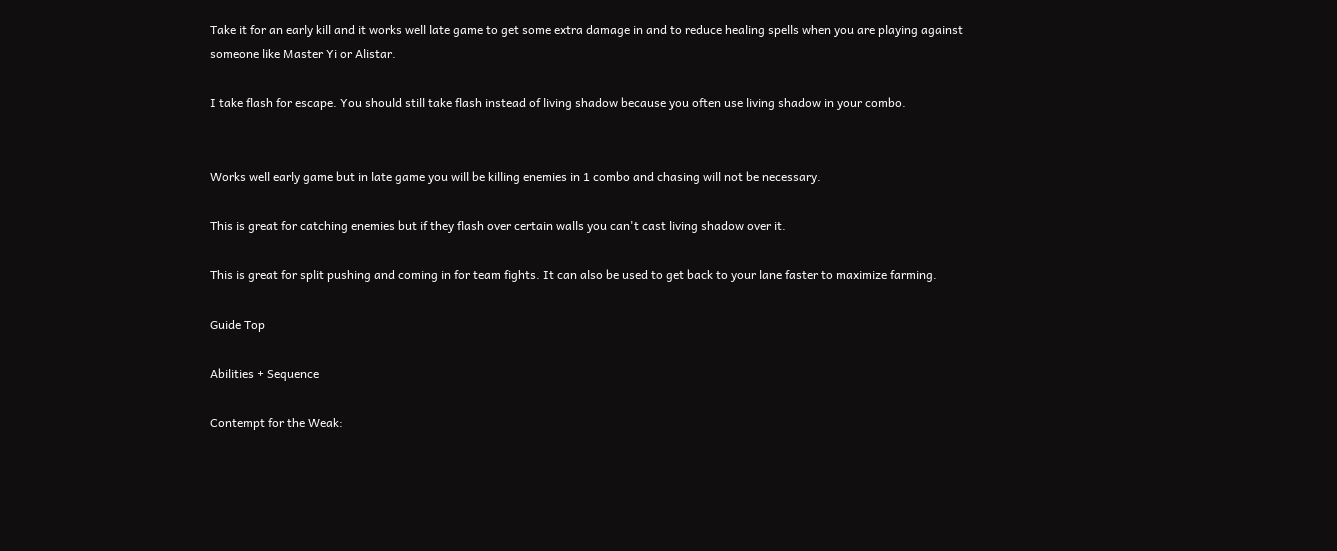Take it for an early kill and it works well late game to get some extra damage in and to reduce healing spells when you are playing against someone like Master Yi or Alistar.

I take flash for escape. You should still take flash instead of living shadow because you often use living shadow in your combo.


Works well early game but in late game you will be killing enemies in 1 combo and chasing will not be necessary.

This is great for catching enemies but if they flash over certain walls you can't cast living shadow over it.

This is great for split pushing and coming in for team fights. It can also be used to get back to your lane faster to maximize farming.

Guide Top

Abilities + Sequence

Contempt for the Weak: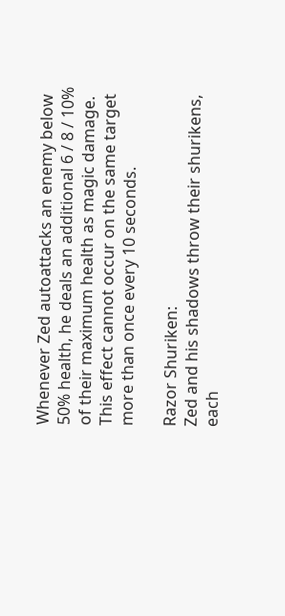Whenever Zed autoattacks an enemy below 50% health, he deals an additional 6 / 8 / 10% of their maximum health as magic damage. This effect cannot occur on the same target more than once every 10 seconds.

Razor Shuriken:
Zed and his shadows throw their shurikens, each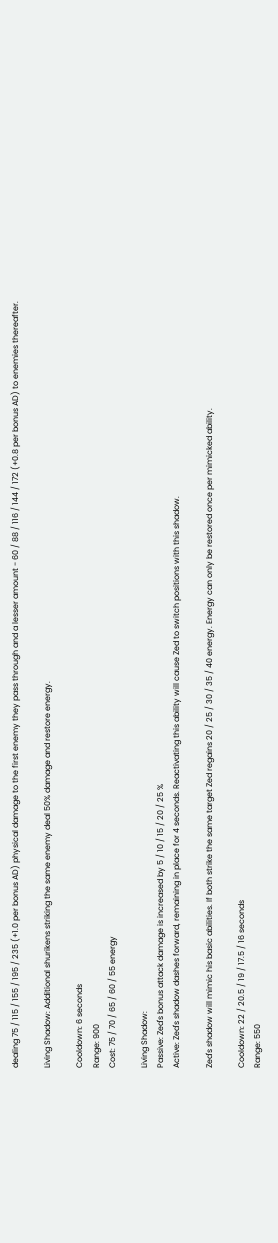dealing 75 / 115 / 155 / 195 / 235 (+1.0 per bonus AD) physical damage to the first enemy they pass through and a lesser amount - 60 / 88 / 116 / 144 / 172 (+0.8 per bonus AD) to enemies thereafter.

Living Shadow: Additional shurikens striking the same enemy deal 50% damage and restore energy.

Cooldown: 6 seconds
Range: 900
Cost: 75 / 70 / 65 / 60 / 55 energy

Living Shadow:
Passive: Zed's bonus attack damage is increased by 5 / 10 / 15 / 20 / 25 %
Active: Zed's shadow dashes forward, remaining in place for 4 seconds. Reactivating this ability will cause Zed to switch positions with this shadow.

Zed's shadow will mimic his basic abilities. If both strike the same target Zed regains 20 / 25 / 30 / 35 / 40 energy. Energy can only be restored once per mimicked ability.

Cooldown: 22 / 20.5 / 19 / 17.5 / 16 seconds
Range: 550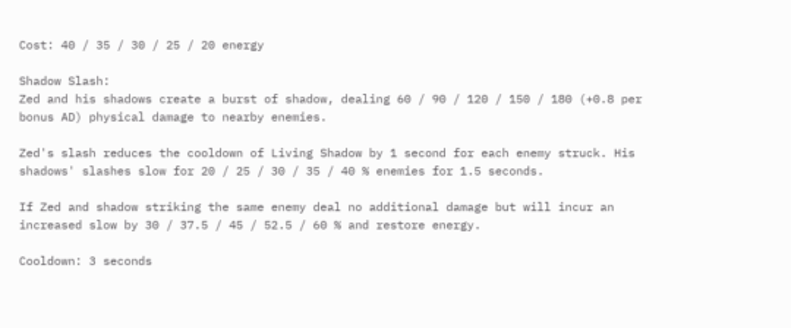Cost: 40 / 35 / 30 / 25 / 20 energy

Shadow Slash:
Zed and his shadows create a burst of shadow, dealing 60 / 90 / 120 / 150 / 180 (+0.8 per bonus AD) physical damage to nearby enemies.

Zed's slash reduces the cooldown of Living Shadow by 1 second for each enemy struck. His shadows' slashes slow for 20 / 25 / 30 / 35 / 40 % enemies for 1.5 seconds.

If Zed and shadow striking the same enemy deal no additional damage but will incur an increased slow by 30 / 37.5 / 45 / 52.5 / 60 % and restore energy.

Cooldown: 3 seconds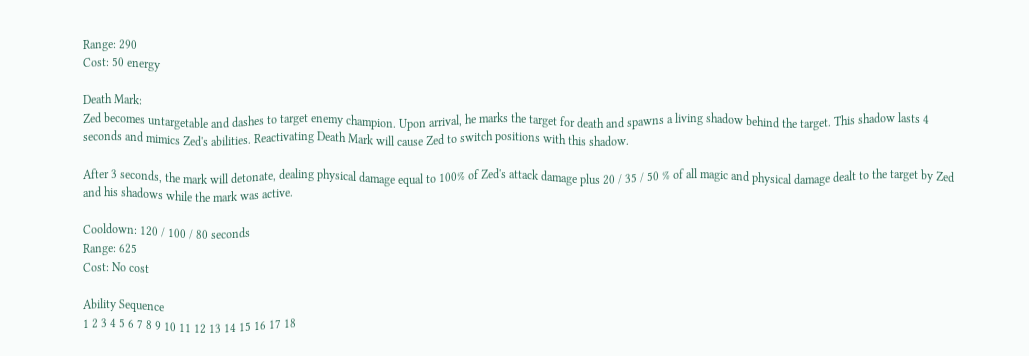Range: 290
Cost: 50 energy

Death Mark:
Zed becomes untargetable and dashes to target enemy champion. Upon arrival, he marks the target for death and spawns a living shadow behind the target. This shadow lasts 4 seconds and mimics Zed's abilities. Reactivating Death Mark will cause Zed to switch positions with this shadow.

After 3 seconds, the mark will detonate, dealing physical damage equal to 100% of Zed's attack damage plus 20 / 35 / 50 % of all magic and physical damage dealt to the target by Zed and his shadows while the mark was active.

Cooldown: 120 / 100 / 80 seconds
Range: 625
Cost: No cost

Ability Sequence
1 2 3 4 5 6 7 8 9 10 11 12 13 14 15 16 17 18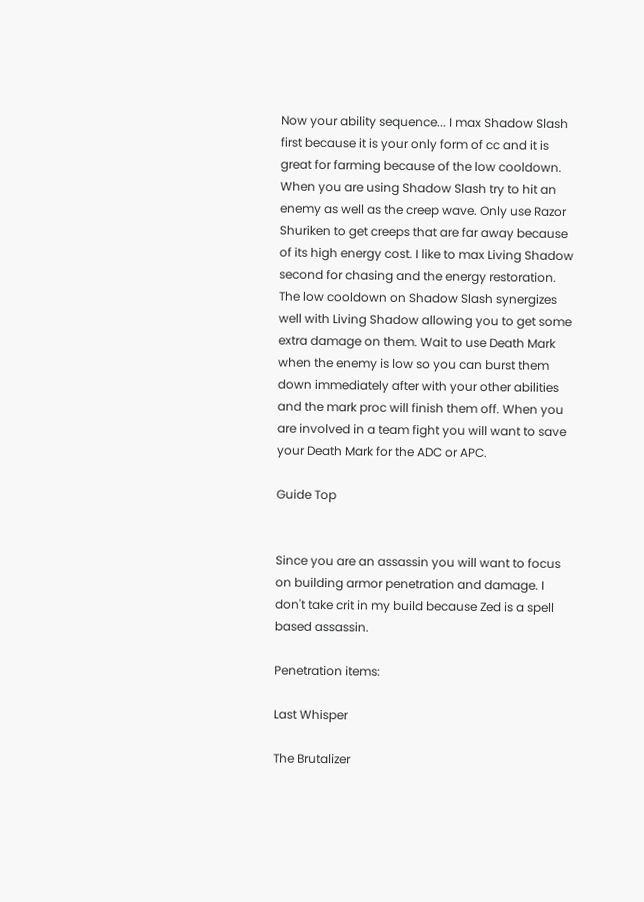Now your ability sequence... I max Shadow Slash first because it is your only form of cc and it is great for farming because of the low cooldown. When you are using Shadow Slash try to hit an enemy as well as the creep wave. Only use Razor Shuriken to get creeps that are far away because of its high energy cost. I like to max Living Shadow second for chasing and the energy restoration. The low cooldown on Shadow Slash synergizes well with Living Shadow allowing you to get some extra damage on them. Wait to use Death Mark when the enemy is low so you can burst them down immediately after with your other abilities and the mark proc will finish them off. When you are involved in a team fight you will want to save your Death Mark for the ADC or APC.

Guide Top


Since you are an assassin you will want to focus on building armor penetration and damage. I don't take crit in my build because Zed is a spell based assassin.

Penetration items:

Last Whisper

The Brutalizer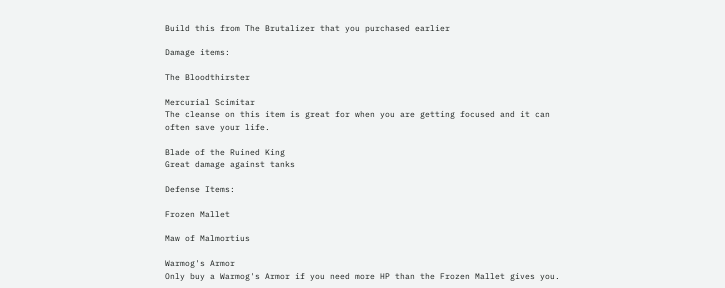Build this from The Brutalizer that you purchased earlier

Damage items:

The Bloodthirster

Mercurial Scimitar
The cleanse on this item is great for when you are getting focused and it can often save your life.

Blade of the Ruined King
Great damage against tanks

Defense Items:

Frozen Mallet

Maw of Malmortius

Warmog's Armor
Only buy a Warmog's Armor if you need more HP than the Frozen Mallet gives you.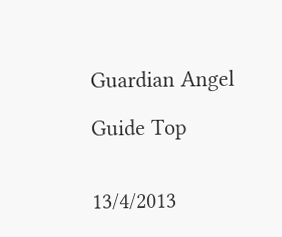Guardian Angel

Guide Top


13/4/2013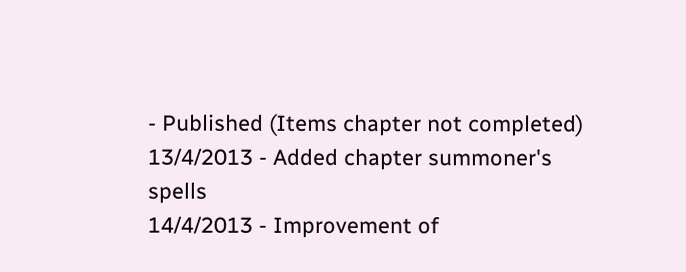- Published (Items chapter not completed)
13/4/2013 - Added chapter summoner's spells
14/4/2013 - Improvement of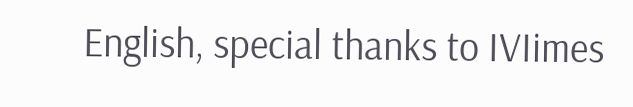English, special thanks to IVIimes